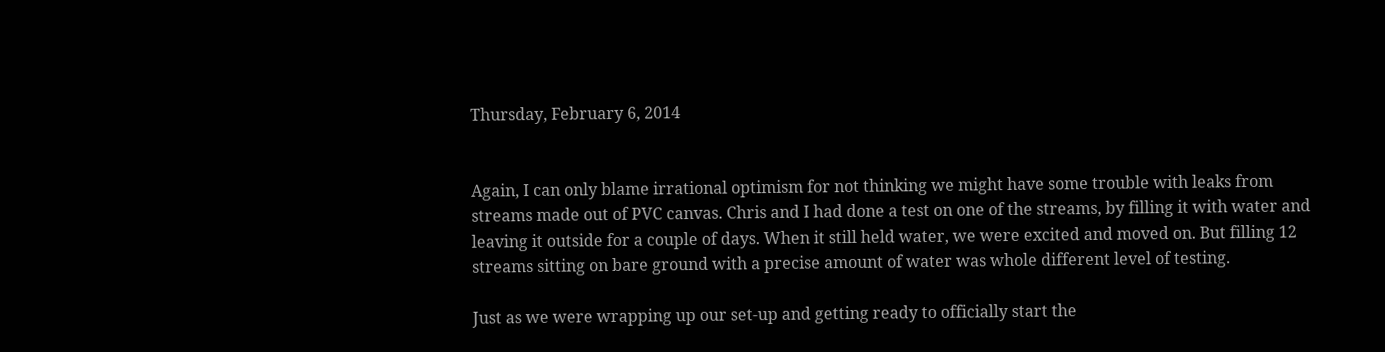Thursday, February 6, 2014


Again, I can only blame irrational optimism for not thinking we might have some trouble with leaks from streams made out of PVC canvas. Chris and I had done a test on one of the streams, by filling it with water and leaving it outside for a couple of days. When it still held water, we were excited and moved on. But filling 12 streams sitting on bare ground with a precise amount of water was whole different level of testing.

Just as we were wrapping up our set-up and getting ready to officially start the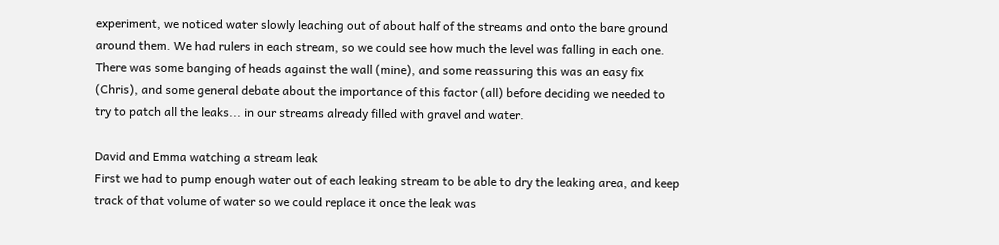experiment, we noticed water slowly leaching out of about half of the streams and onto the bare ground around them. We had rulers in each stream, so we could see how much the level was falling in each one. There was some banging of heads against the wall (mine), and some reassuring this was an easy fix (Chris), and some general debate about the importance of this factor (all) before deciding we needed to try to patch all the leaks... in our streams already filled with gravel and water.

David and Emma watching a stream leak
First we had to pump enough water out of each leaking stream to be able to dry the leaking area, and keep track of that volume of water so we could replace it once the leak was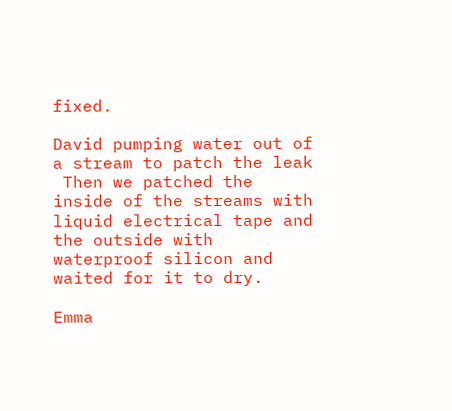fixed.

David pumping water out of a stream to patch the leak
 Then we patched the inside of the streams with liquid electrical tape and the outside with waterproof silicon and waited for it to dry.

Emma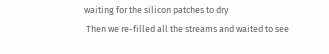waiting for the silicon patches to dry
 Then we re-filled all the streams and waited to see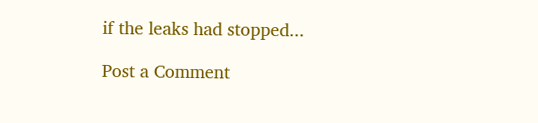if the leaks had stopped...

Post a Comment